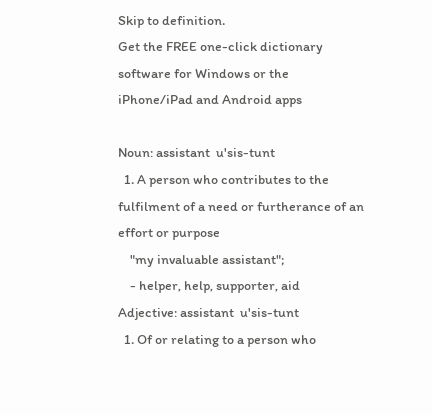Skip to definition.
Get the FREE one-click dictionary software for Windows or the iPhone/iPad and Android apps

Noun: assistant  u'sis-tunt
  1. A person who contributes to the fulfilment of a need or furtherance of an effort or purpose
    "my invaluable assistant";
    - helper, help, supporter, aid
Adjective: assistant  u'sis-tunt
  1. Of or relating to a person who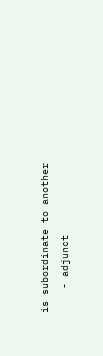is subordinate to another
    - adjunct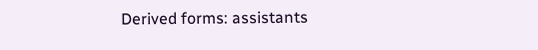Derived forms: assistants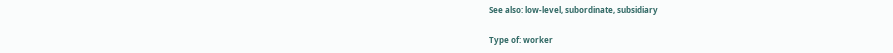See also: low-level, subordinate, subsidiary

Type of: worker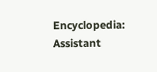Encyclopedia: Assistant